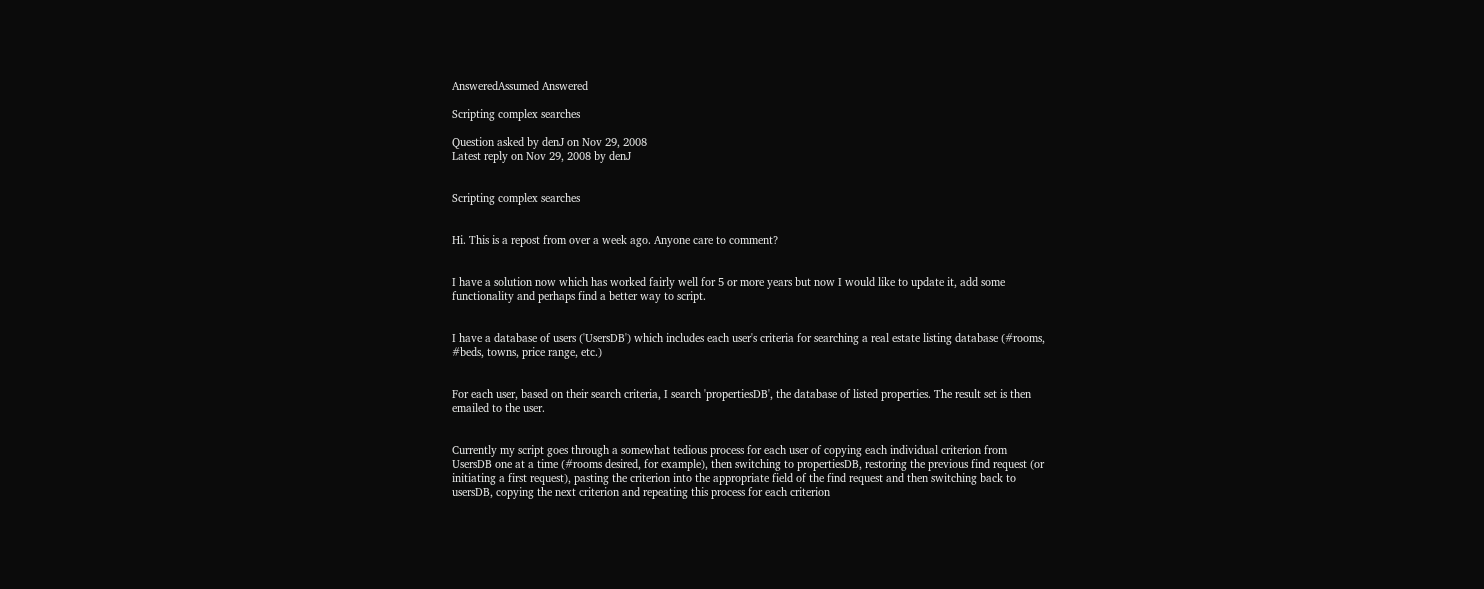AnsweredAssumed Answered

Scripting complex searches

Question asked by denJ on Nov 29, 2008
Latest reply on Nov 29, 2008 by denJ


Scripting complex searches


Hi. This is a repost from over a week ago. Anyone care to comment?


I have a solution now which has worked fairly well for 5 or more years but now I would like to update it, add some functionality and perhaps find a better way to script.


I have a database of users ('UsersDB') which includes each user's criteria for searching a real estate listing database (#rooms, #beds, towns, price range, etc.)


For each user, based on their search criteria, I search 'propertiesDB', the database of listed properties. The result set is then emailed to the user.


Currently my script goes through a somewhat tedious process for each user of copying each individual criterion from UsersDB one at a time (#rooms desired, for example), then switching to propertiesDB, restoring the previous find request (or initiating a first request), pasting the criterion into the appropriate field of the find request and then switching back to usersDB, copying the next criterion and repeating this process for each criterion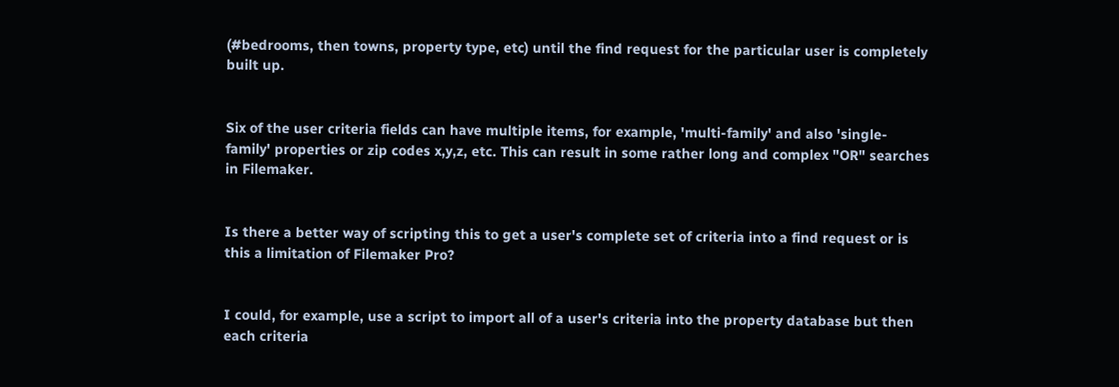(#bedrooms, then towns, property type, etc) until the find request for the particular user is completely built up.


Six of the user criteria fields can have multiple items, for example, 'multi-family' and also 'single-family' properties or zip codes x,y,z, etc. This can result in some rather long and complex "OR" searches in Filemaker.


Is there a better way of scripting this to get a user's complete set of criteria into a find request or is this a limitation of Filemaker Pro?


I could, for example, use a script to import all of a user's criteria into the property database but then each criteria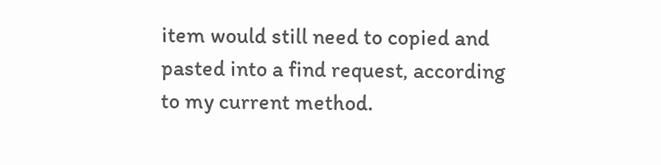item would still need to copied and pasted into a find request, according to my current method.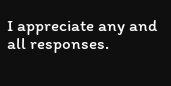I appreciate any and all responses.